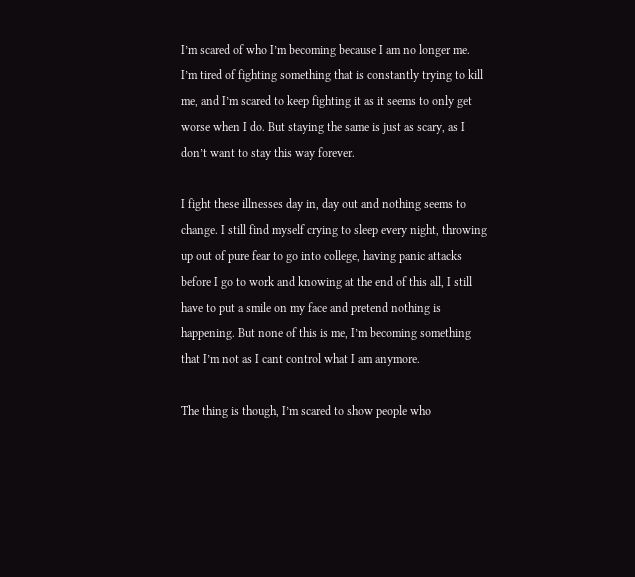I’m scared of who I’m becoming because I am no longer me. I’m tired of fighting something that is constantly trying to kill me, and I’m scared to keep fighting it as it seems to only get worse when I do. But staying the same is just as scary, as I don’t want to stay this way forever.

I fight these illnesses day in, day out and nothing seems to change. I still find myself crying to sleep every night, throwing up out of pure fear to go into college, having panic attacks before I go to work and knowing at the end of this all, I still have to put a smile on my face and pretend nothing is happening. But none of this is me, I’m becoming something that I’m not as I cant control what I am anymore.

The thing is though, I’m scared to show people who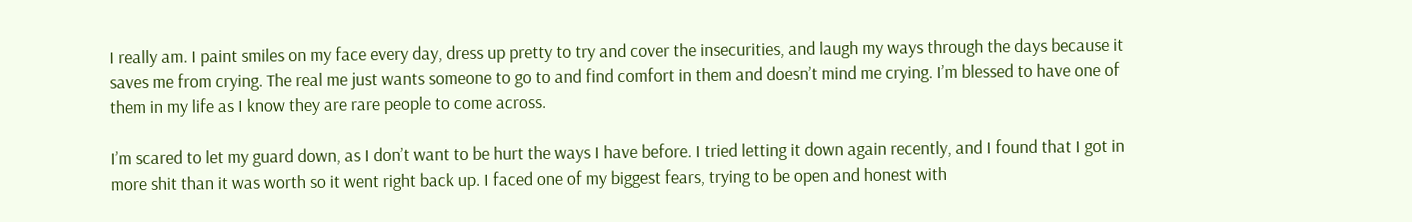I really am. I paint smiles on my face every day, dress up pretty to try and cover the insecurities, and laugh my ways through the days because it saves me from crying. The real me just wants someone to go to and find comfort in them and doesn’t mind me crying. I’m blessed to have one of them in my life as I know they are rare people to come across.

I’m scared to let my guard down, as I don’t want to be hurt the ways I have before. I tried letting it down again recently, and I found that I got in more shit than it was worth so it went right back up. I faced one of my biggest fears, trying to be open and honest with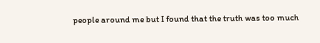people around me but I found that the truth was too much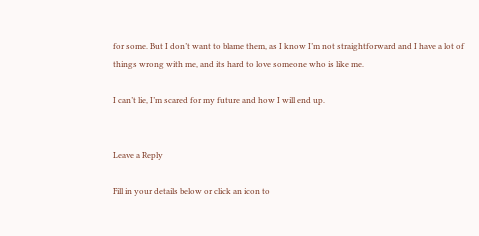for some. But I don’t want to blame them, as I know I’m not straightforward and I have a lot of things wrong with me, and its hard to love someone who is like me.

I can’t lie, I’m scared for my future and how I will end up.


Leave a Reply

Fill in your details below or click an icon to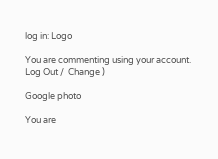log in: Logo

You are commenting using your account. Log Out /  Change )

Google photo

You are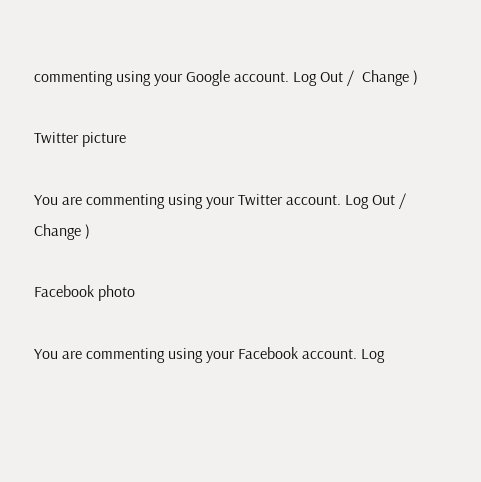commenting using your Google account. Log Out /  Change )

Twitter picture

You are commenting using your Twitter account. Log Out /  Change )

Facebook photo

You are commenting using your Facebook account. Log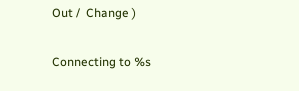Out /  Change )

Connecting to %s